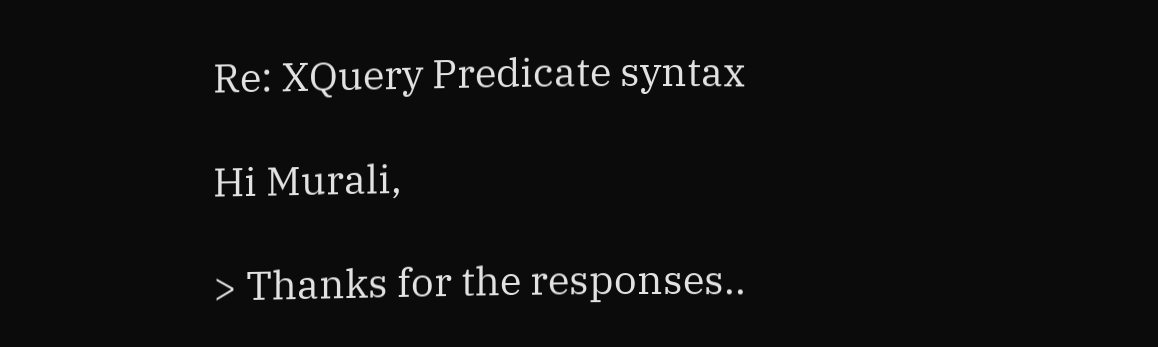Re: XQuery Predicate syntax

Hi Murali,

> Thanks for the responses..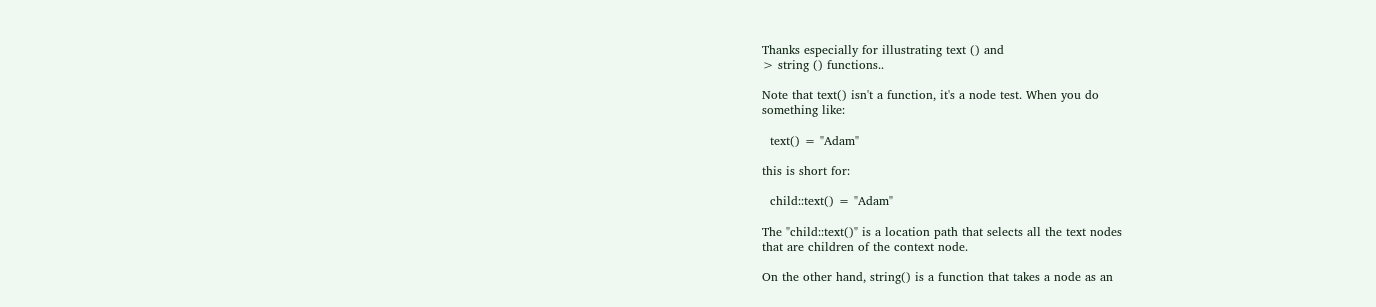Thanks especially for illustrating text () and
> string () functions..

Note that text() isn't a function, it's a node test. When you do
something like:

  text() = "Adam"

this is short for:

  child::text() = "Adam"

The "child::text()" is a location path that selects all the text nodes
that are children of the context node.

On the other hand, string() is a function that takes a node as an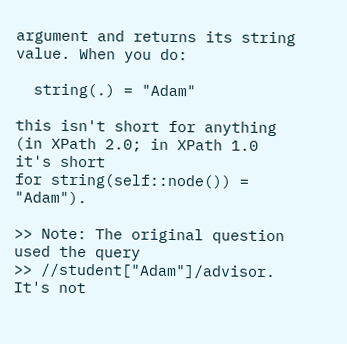argument and returns its string value. When you do:

  string(.) = "Adam"

this isn't short for anything (in XPath 2.0; in XPath 1.0 it's short
for string(self::node()) = "Adam").

>> Note: The original question used the query
>> //student["Adam"]/advisor. It's not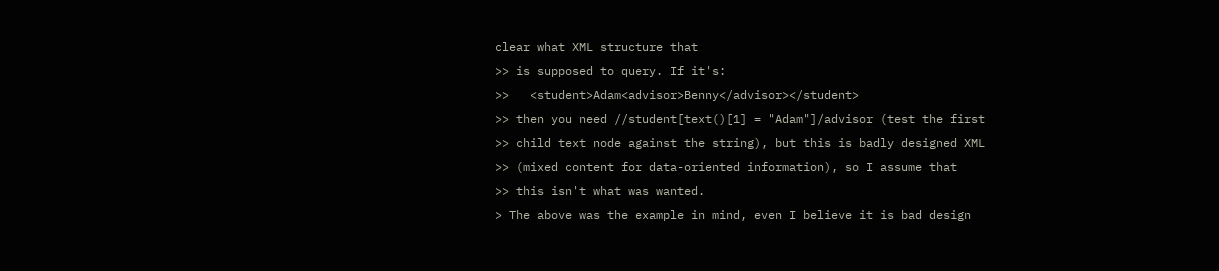clear what XML structure that
>> is supposed to query. If it's:
>>   <student>Adam<advisor>Benny</advisor></student>
>> then you need //student[text()[1] = "Adam"]/advisor (test the first
>> child text node against the string), but this is badly designed XML
>> (mixed content for data-oriented information), so I assume that
>> this isn't what was wanted.
> The above was the example in mind, even I believe it is bad design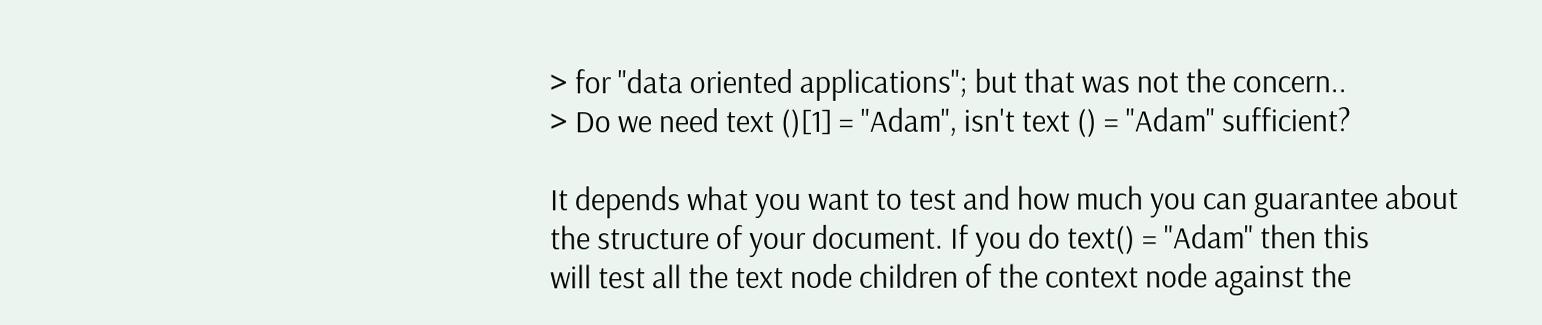> for "data oriented applications"; but that was not the concern..
> Do we need text ()[1] = "Adam", isn't text () = "Adam" sufficient?

It depends what you want to test and how much you can guarantee about
the structure of your document. If you do text() = "Adam" then this
will test all the text node children of the context node against the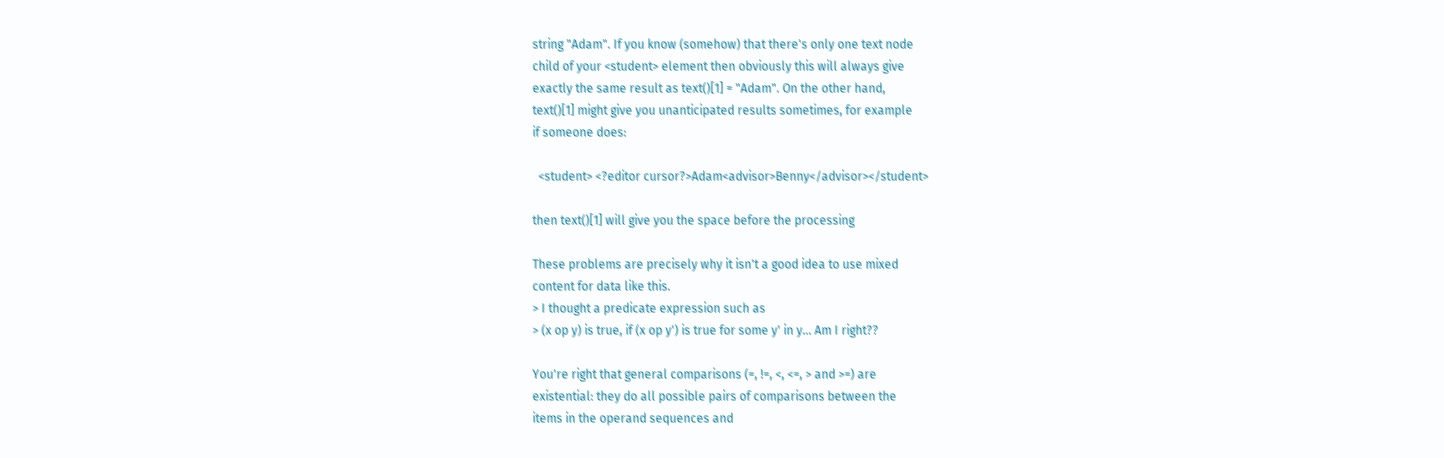string "Adam". If you know (somehow) that there's only one text node
child of your <student> element then obviously this will always give
exactly the same result as text()[1] = "Adam". On the other hand,
text()[1] might give you unanticipated results sometimes, for example
if someone does:

  <student> <?editor cursor?>Adam<advisor>Benny</advisor></student>

then text()[1] will give you the space before the processing

These problems are precisely why it isn't a good idea to use mixed
content for data like this.
> I thought a predicate expression such as
> (x op y) is true, if (x op y') is true for some y' in y... Am I right??

You're right that general comparisons (=, !=, <, <=, > and >=) are
existential: they do all possible pairs of comparisons between the
items in the operand sequences and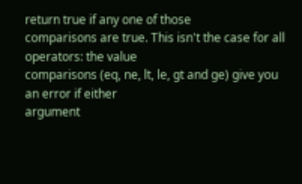return true if any one of those
comparisons are true. This isn't the case for all operators: the value
comparisons (eq, ne, lt, le, gt and ge) give you an error if either
argument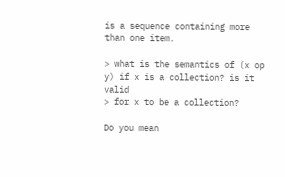is a sequence containing more than one item.

> what is the semantics of (x op y) if x is a collection? is it valid
> for x to be a collection?

Do you mean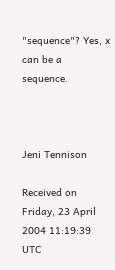"sequence"? Yes, x can be a sequence.



Jeni Tennison

Received on Friday, 23 April 2004 11:19:39 UTC